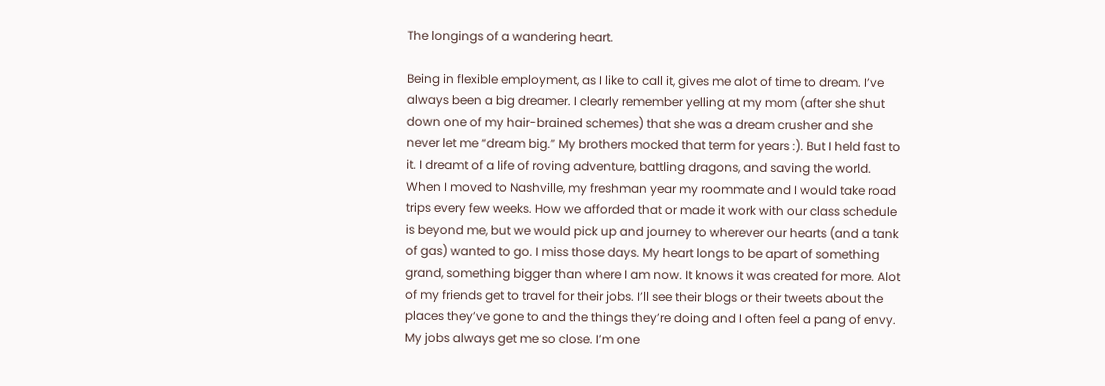The longings of a wandering heart.

Being in flexible employment, as I like to call it, gives me alot of time to dream. I’ve always been a big dreamer. I clearly remember yelling at my mom (after she shut down one of my hair-brained schemes) that she was a dream crusher and she never let me “dream big.” My brothers mocked that term for years :). But I held fast to it. I dreamt of a life of roving adventure, battling dragons, and saving the world. When I moved to Nashville, my freshman year my roommate and I would take road trips every few weeks. How we afforded that or made it work with our class schedule is beyond me, but we would pick up and journey to wherever our hearts (and a tank of gas) wanted to go. I miss those days. My heart longs to be apart of something grand, something bigger than where I am now. It knows it was created for more. Alot of my friends get to travel for their jobs. I’ll see their blogs or their tweets about the places they’ve gone to and the things they’re doing and I often feel a pang of envy. My jobs always get me so close. I’m one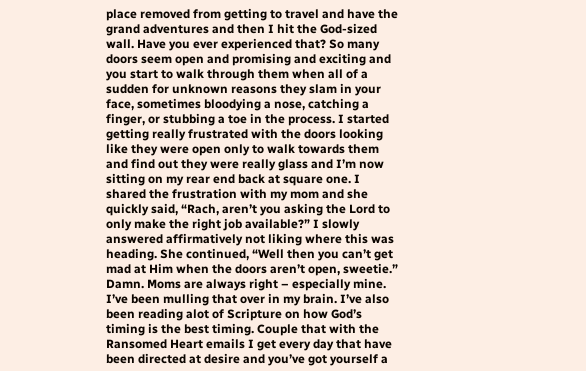place removed from getting to travel and have the grand adventures and then I hit the God-sized wall. Have you ever experienced that? So many doors seem open and promising and exciting and you start to walk through them when all of a sudden for unknown reasons they slam in your face, sometimes bloodying a nose, catching a finger, or stubbing a toe in the process. I started getting really frustrated with the doors looking like they were open only to walk towards them and find out they were really glass and I’m now sitting on my rear end back at square one. I shared the frustration with my mom and she quickly said, “Rach, aren’t you asking the Lord to only make the right job available?” I slowly answered affirmatively not liking where this was heading. She continued, “Well then you can’t get mad at Him when the doors aren’t open, sweetie.” Damn. Moms are always right – especially mine. I’ve been mulling that over in my brain. I’ve also been reading alot of Scripture on how God’s timing is the best timing. Couple that with the Ransomed Heart emails I get every day that have been directed at desire and you’ve got yourself a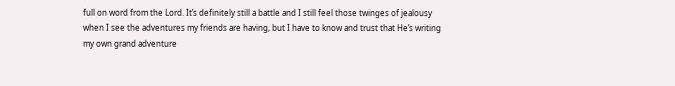full on word from the Lord. It’s definitely still a battle and I still feel those twinges of jealousy when I see the adventures my friends are having, but I have to know and trust that He’s writing my own grand adventure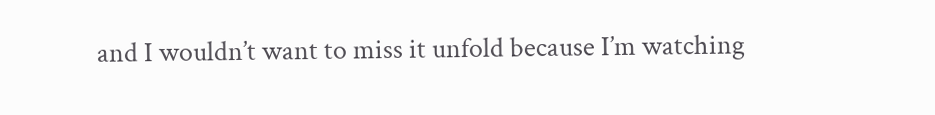and I wouldn’t want to miss it unfold because I’m watching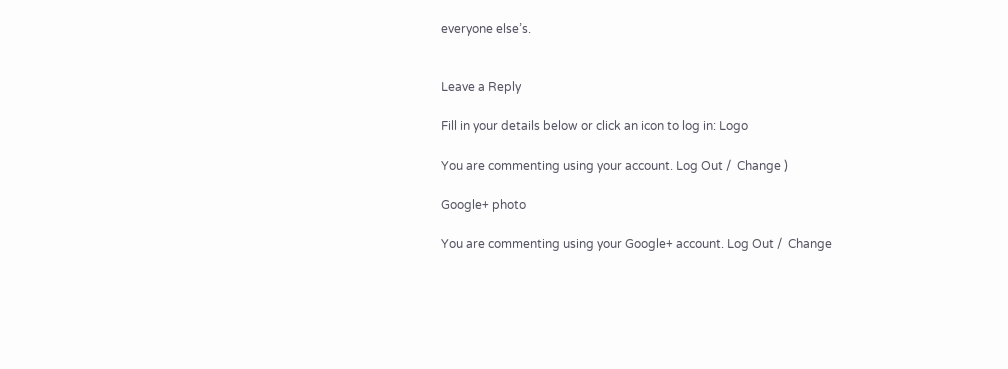everyone else’s.


Leave a Reply

Fill in your details below or click an icon to log in: Logo

You are commenting using your account. Log Out /  Change )

Google+ photo

You are commenting using your Google+ account. Log Out /  Change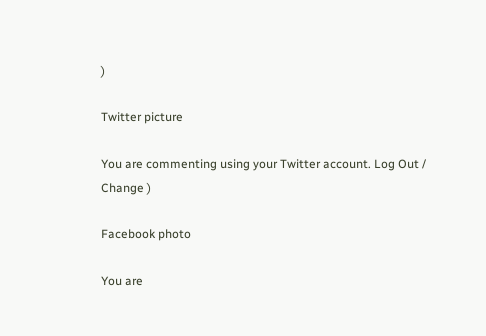)

Twitter picture

You are commenting using your Twitter account. Log Out /  Change )

Facebook photo

You are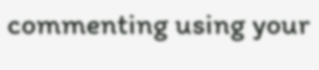commenting using your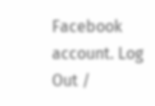Facebook account. Log Out /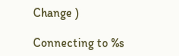Change )

Connecting to %s